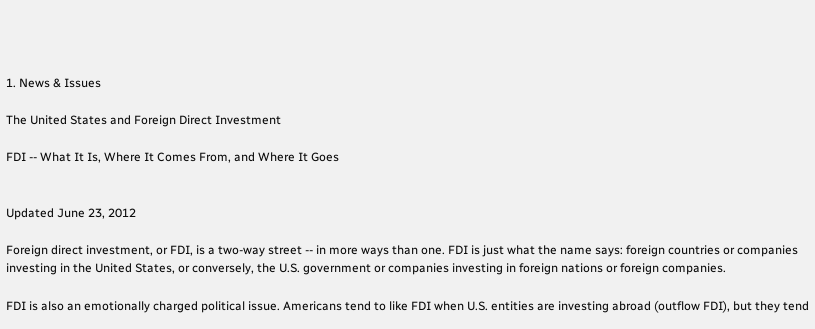1. News & Issues

The United States and Foreign Direct Investment

FDI -- What It Is, Where It Comes From, and Where It Goes


Updated June 23, 2012

Foreign direct investment, or FDI, is a two-way street -- in more ways than one. FDI is just what the name says: foreign countries or companies investing in the United States, or conversely, the U.S. government or companies investing in foreign nations or foreign companies.

FDI is also an emotionally charged political issue. Americans tend to like FDI when U.S. entities are investing abroad (outflow FDI), but they tend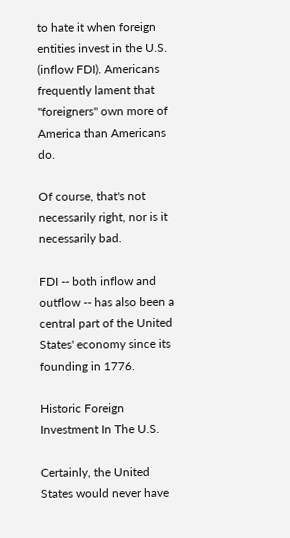to hate it when foreign entities invest in the U.S. (inflow FDI). Americans frequently lament that "foreigners" own more of America than Americans do.

Of course, that's not necessarily right, nor is it necessarily bad.

FDI -- both inflow and outflow -- has also been a central part of the United States' economy since its founding in 1776.

Historic Foreign Investment In The U.S.

Certainly, the United States would never have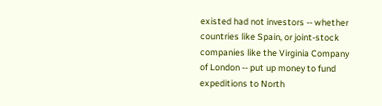existed had not investors -- whether countries like Spain, or joint-stock companies like the Virginia Company of London -- put up money to fund expeditions to North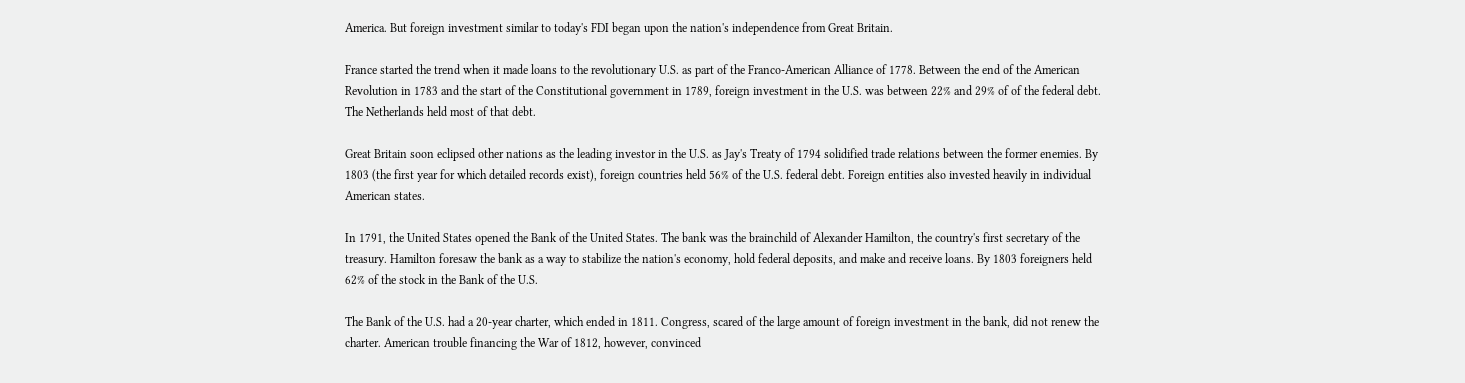America. But foreign investment similar to today's FDI began upon the nation's independence from Great Britain.

France started the trend when it made loans to the revolutionary U.S. as part of the Franco-American Alliance of 1778. Between the end of the American Revolution in 1783 and the start of the Constitutional government in 1789, foreign investment in the U.S. was between 22% and 29% of of the federal debt. The Netherlands held most of that debt.

Great Britain soon eclipsed other nations as the leading investor in the U.S. as Jay's Treaty of 1794 solidified trade relations between the former enemies. By 1803 (the first year for which detailed records exist), foreign countries held 56% of the U.S. federal debt. Foreign entities also invested heavily in individual American states.

In 1791, the United States opened the Bank of the United States. The bank was the brainchild of Alexander Hamilton, the country's first secretary of the treasury. Hamilton foresaw the bank as a way to stabilize the nation's economy, hold federal deposits, and make and receive loans. By 1803 foreigners held 62% of the stock in the Bank of the U.S.

The Bank of the U.S. had a 20-year charter, which ended in 1811. Congress, scared of the large amount of foreign investment in the bank, did not renew the charter. American trouble financing the War of 1812, however, convinced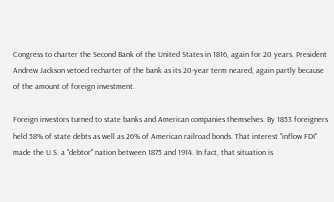Congress to charter the Second Bank of the United States in 1816, again for 20 years. President Andrew Jackson vetoed recharter of the bank as its 20-year term neared, again partly because of the amount of foreign investment.

Foreign investors turned to state banks and American companies themselves. By 1853 foreigners held 58% of state debts as well as 26% of American railroad bonds. That interest "inflow FDI" made the U.S. a "debtor" nation between 1875 and 1914. In fact, that situation is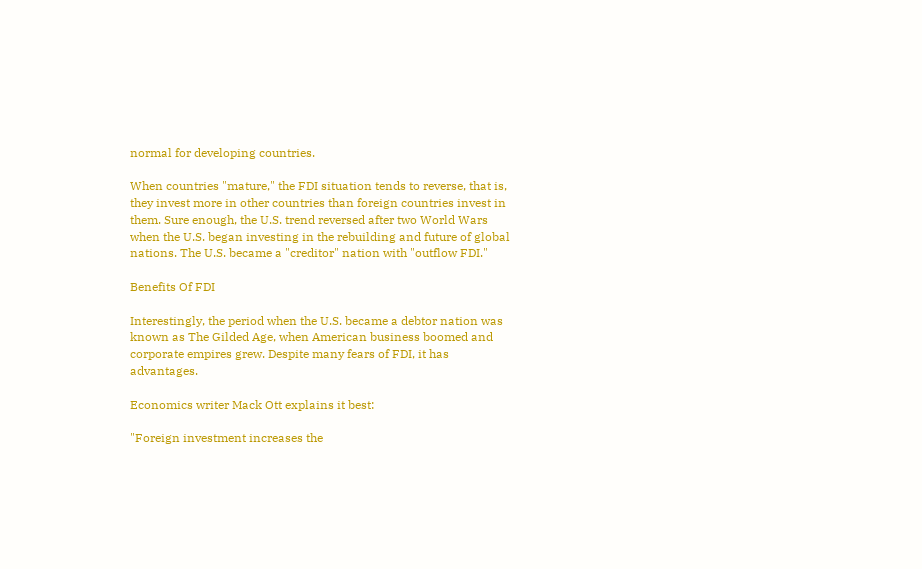normal for developing countries.

When countries "mature," the FDI situation tends to reverse, that is, they invest more in other countries than foreign countries invest in them. Sure enough, the U.S. trend reversed after two World Wars when the U.S. began investing in the rebuilding and future of global nations. The U.S. became a "creditor" nation with "outflow FDI."

Benefits Of FDI

Interestingly, the period when the U.S. became a debtor nation was known as The Gilded Age, when American business boomed and corporate empires grew. Despite many fears of FDI, it has advantages.

Economics writer Mack Ott explains it best:

"Foreign investment increases the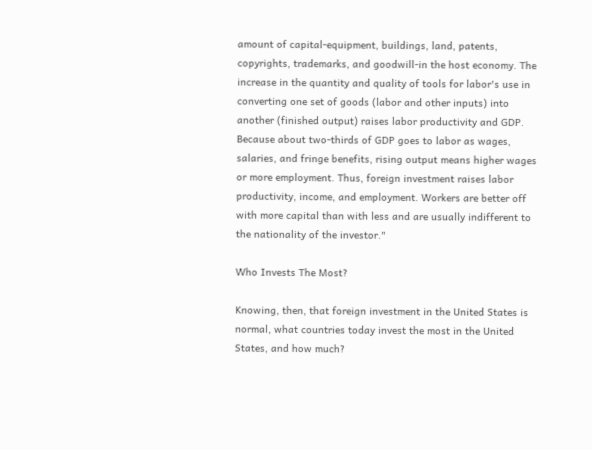amount of capital-equipment, buildings, land, patents, copyrights, trademarks, and goodwill-in the host economy. The increase in the quantity and quality of tools for labor's use in converting one set of goods (labor and other inputs) into another (finished output) raises labor productivity and GDP. Because about two-thirds of GDP goes to labor as wages, salaries, and fringe benefits, rising output means higher wages or more employment. Thus, foreign investment raises labor productivity, income, and employment. Workers are better off with more capital than with less and are usually indifferent to the nationality of the investor."

Who Invests The Most?

Knowing, then, that foreign investment in the United States is normal, what countries today invest the most in the United States, and how much?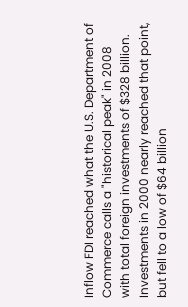Inflow FDI reached what the U.S. Department of Commerce calls a "historical peak" in 2008 with total foreign investments of $328 billion. Investments in 2000 nearly reached that point, but fell to a low of $64 billion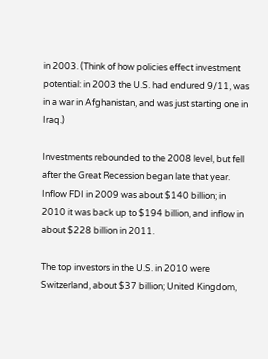in 2003. (Think of how policies effect investment potential: in 2003 the U.S. had endured 9/11, was in a war in Afghanistan, and was just starting one in Iraq.)

Investments rebounded to the 2008 level, but fell after the Great Recession began late that year. Inflow FDI in 2009 was about $140 billion; in 2010 it was back up to $194 billion, and inflow in about $228 billion in 2011.

The top investors in the U.S. in 2010 were Switzerland, about $37 billion; United Kingdom,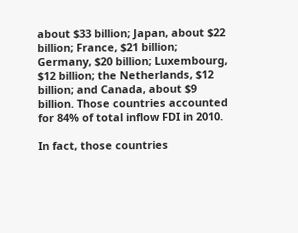about $33 billion; Japan, about $22 billion; France, $21 billion; Germany, $20 billion; Luxembourg, $12 billion; the Netherlands, $12 billion; and Canada, about $9 billion. Those countries accounted for 84% of total inflow FDI in 2010.

In fact, those countries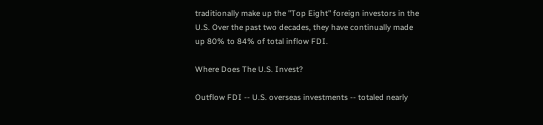traditionally make up the "Top Eight" foreign investors in the U.S. Over the past two decades, they have continually made up 80% to 84% of total inflow FDI.

Where Does The U.S. Invest?

Outflow FDI -- U.S. overseas investments -- totaled nearly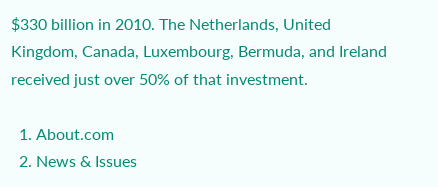$330 billion in 2010. The Netherlands, United Kingdom, Canada, Luxembourg, Bermuda, and Ireland received just over 50% of that investment.

  1. About.com
  2. News & Issues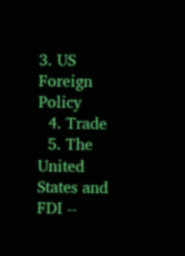3. US Foreign Policy
  4. Trade
  5. The United States and FDI --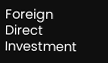Foreign Direct Investment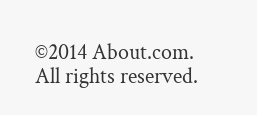©2014 About.com. All rights reserved.